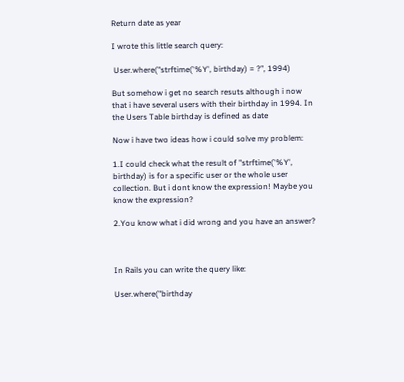Return date as year

I wrote this little search query:

 User.where("strftime('%Y', birthday) = ?", 1994)

But somehow i get no search resuts although i now that i have several users with their birthday in 1994. In the Users Table birthday is defined as date

Now i have two ideas how i could solve my problem:

1.I could check what the result of "strftime('%Y', birthday) is for a specific user or the whole user collection. But i dont know the expression! Maybe you know the expression?

2.You know what i did wrong and you have an answer?



In Rails you can write the query like:

User.where("birthday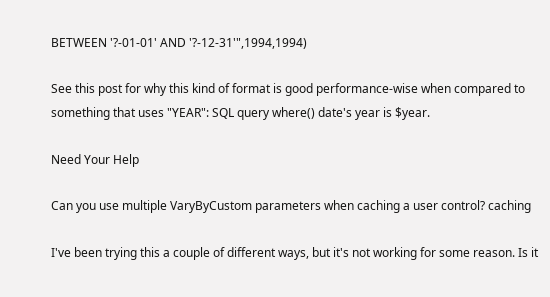BETWEEN '?-01-01' AND '?-12-31'",1994,1994)

See this post for why this kind of format is good performance-wise when compared to something that uses "YEAR": SQL query where() date's year is $year.

Need Your Help

Can you use multiple VaryByCustom parameters when caching a user control? caching

I've been trying this a couple of different ways, but it's not working for some reason. Is it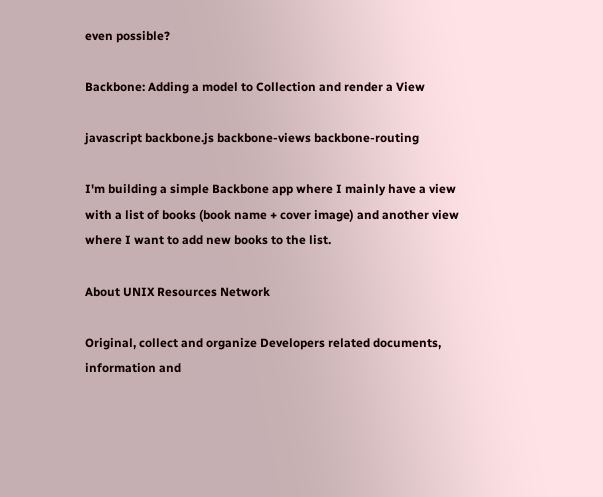even possible?

Backbone: Adding a model to Collection and render a View

javascript backbone.js backbone-views backbone-routing

I'm building a simple Backbone app where I mainly have a view with a list of books (book name + cover image) and another view where I want to add new books to the list.

About UNIX Resources Network

Original, collect and organize Developers related documents, information and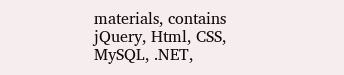materials, contains jQuery, Html, CSS, MySQL, .NET,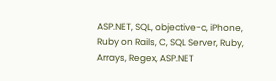ASP.NET, SQL, objective-c, iPhone, Ruby on Rails, C, SQL Server, Ruby, Arrays, Regex, ASP.NET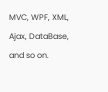MVC, WPF, XML, Ajax, DataBase, and so on.